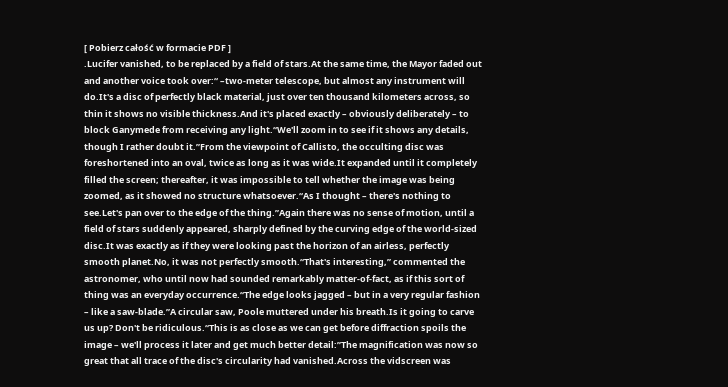[ Pobierz całość w formacie PDF ]
.Lucifer vanished, to be replaced by a field of stars.At the same time, the Mayor faded out and another voice took over:“ –two-meter telescope, but almost any instrument will do.It's a disc of perfectly black material, just over ten thousand kilometers across, so thin it shows no visible thickness.And it's placed exactly – obviously deliberately – to block Ganymede from receiving any light.“We'll zoom in to see if it shows any details, though I rather doubt it.”From the viewpoint of Callisto, the occulting disc was foreshortened into an oval, twice as long as it was wide.It expanded until it completely filled the screen; thereafter, it was impossible to tell whether the image was being zoomed, as it showed no structure whatsoever.“As I thought – there's nothing to see.Let's pan over to the edge of the thing.”Again there was no sense of motion, until a field of stars suddenly appeared, sharply defined by the curving edge of the world-sized disc.It was exactly as if they were looking past the horizon of an airless, perfectly smooth planet.No, it was not perfectly smooth.“That's interesting,” commented the astronomer, who until now had sounded remarkably matter-of-fact, as if this sort of thing was an everyday occurrence.“The edge looks jagged – but in a very regular fashion – like a saw-blade.”A circular saw, Poole muttered under his breath.Is it going to carve us up? Don't be ridiculous.“This is as close as we can get before diffraction spoils the image – we'll process it later and get much better detail:”The magnification was now so great that all trace of the disc's circularity had vanished.Across the vidscreen was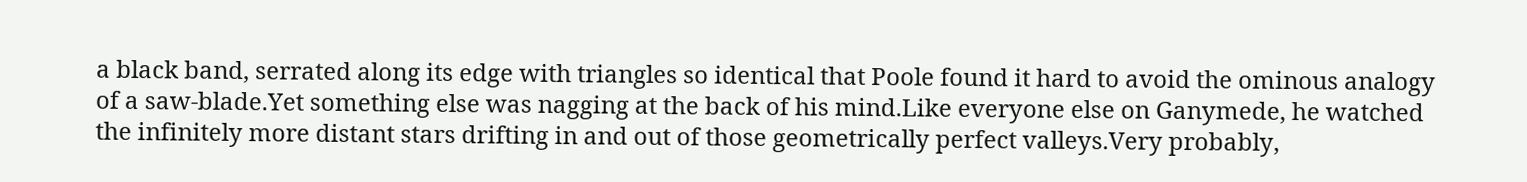a black band, serrated along its edge with triangles so identical that Poole found it hard to avoid the ominous analogy of a saw-blade.Yet something else was nagging at the back of his mind.Like everyone else on Ganymede, he watched the infinitely more distant stars drifting in and out of those geometrically perfect valleys.Very probably,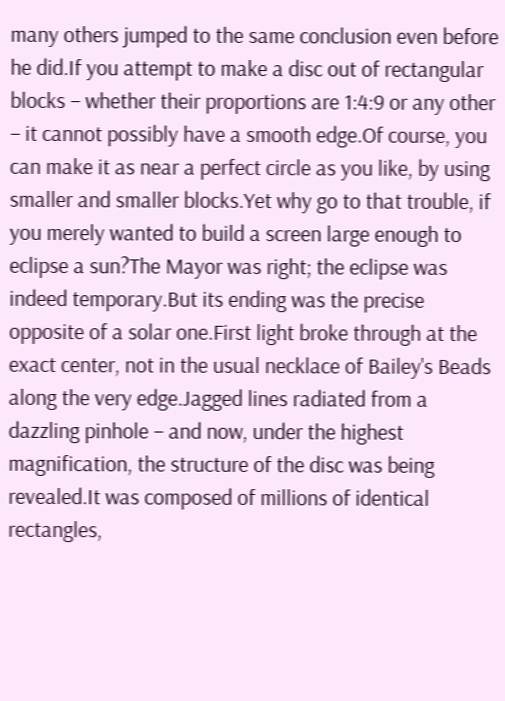many others jumped to the same conclusion even before he did.If you attempt to make a disc out of rectangular blocks – whether their proportions are 1:4:9 or any other – it cannot possibly have a smooth edge.Of course, you can make it as near a perfect circle as you like, by using smaller and smaller blocks.Yet why go to that trouble, if you merely wanted to build a screen large enough to eclipse a sun?The Mayor was right; the eclipse was indeed temporary.But its ending was the precise opposite of a solar one.First light broke through at the exact center, not in the usual necklace of Bailey's Beads along the very edge.Jagged lines radiated from a dazzling pinhole – and now, under the highest magnification, the structure of the disc was being revealed.It was composed of millions of identical rectangles,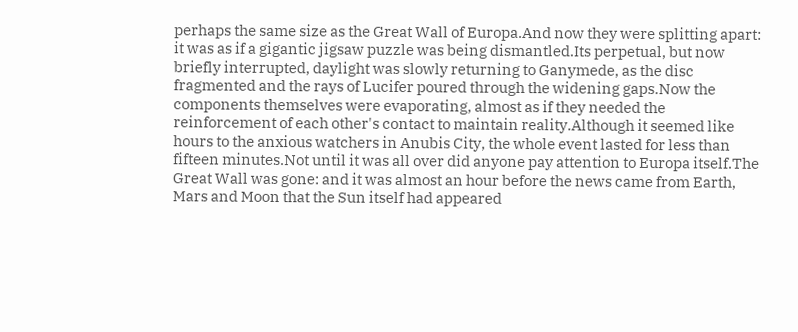perhaps the same size as the Great Wall of Europa.And now they were splitting apart: it was as if a gigantic jigsaw puzzle was being dismantled.Its perpetual, but now briefly interrupted, daylight was slowly returning to Ganymede, as the disc fragmented and the rays of Lucifer poured through the widening gaps.Now the components themselves were evaporating, almost as if they needed the reinforcement of each other's contact to maintain reality.Although it seemed like hours to the anxious watchers in Anubis City, the whole event lasted for less than fifteen minutes.Not until it was all over did anyone pay attention to Europa itself.The Great Wall was gone: and it was almost an hour before the news came from Earth, Mars and Moon that the Sun itself had appeared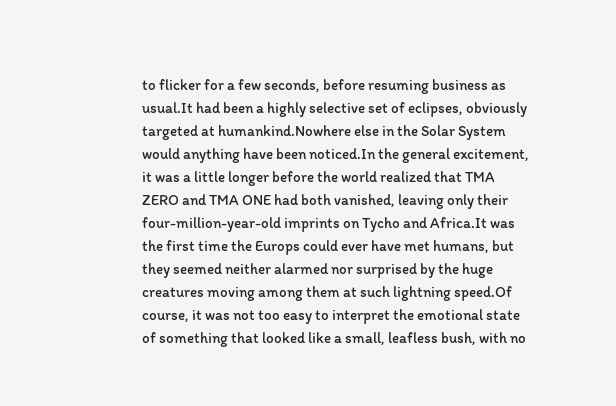to flicker for a few seconds, before resuming business as usual.It had been a highly selective set of eclipses, obviously targeted at humankind.Nowhere else in the Solar System would anything have been noticed.In the general excitement, it was a little longer before the world realized that TMA ZERO and TMA ONE had both vanished, leaving only their four-million-year-old imprints on Tycho and Africa.It was the first time the Europs could ever have met humans, but they seemed neither alarmed nor surprised by the huge creatures moving among them at such lightning speed.Of course, it was not too easy to interpret the emotional state of something that looked like a small, leafless bush, with no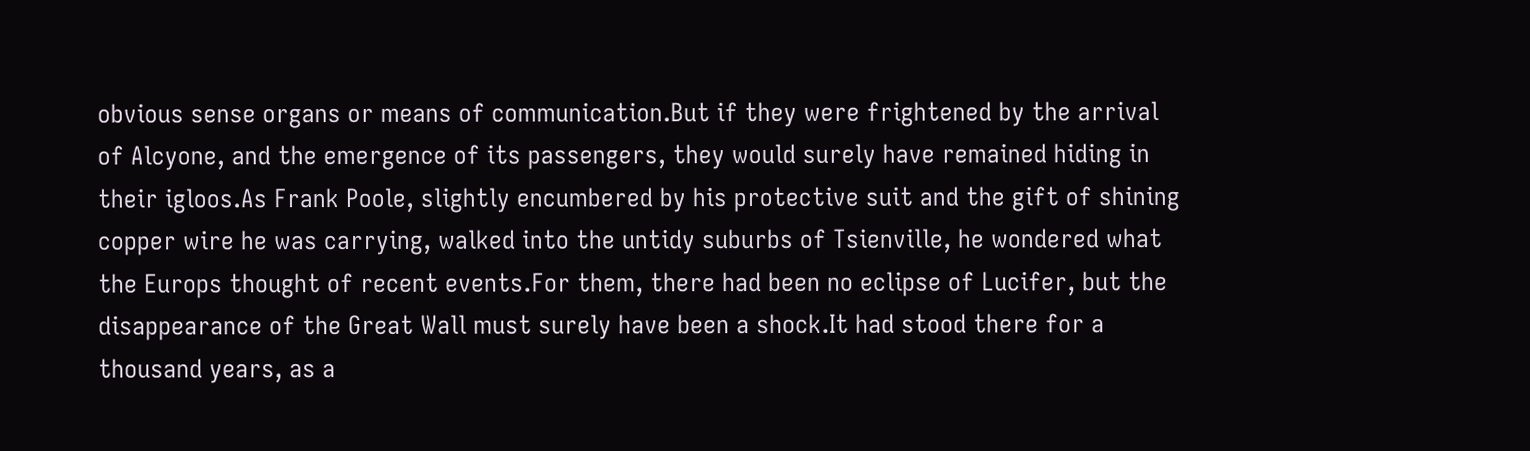obvious sense organs or means of communication.But if they were frightened by the arrival of Alcyone, and the emergence of its passengers, they would surely have remained hiding in their igloos.As Frank Poole, slightly encumbered by his protective suit and the gift of shining copper wire he was carrying, walked into the untidy suburbs of Tsienville, he wondered what the Europs thought of recent events.For them, there had been no eclipse of Lucifer, but the disappearance of the Great Wall must surely have been a shock.It had stood there for a thousand years, as a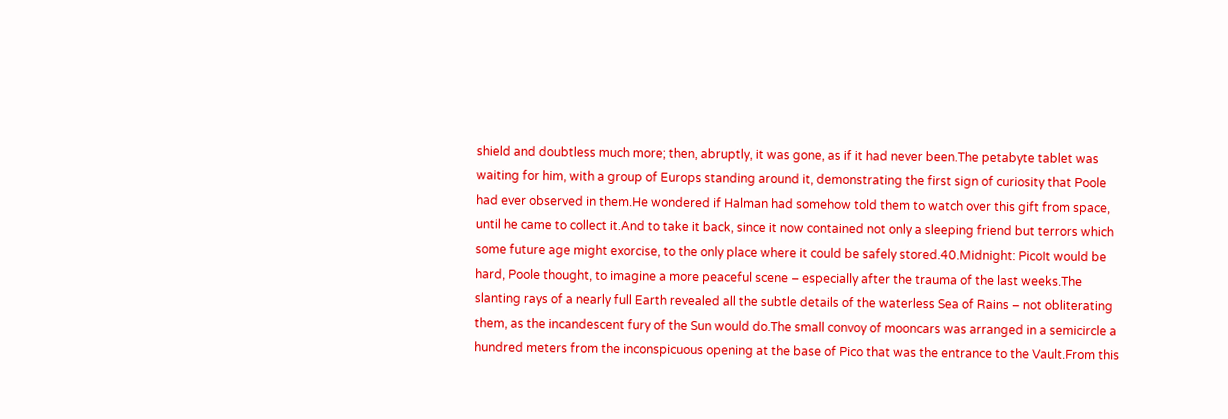shield and doubtless much more; then, abruptly, it was gone, as if it had never been.The petabyte tablet was waiting for him, with a group of Europs standing around it, demonstrating the first sign of curiosity that Poole had ever observed in them.He wondered if Halman had somehow told them to watch over this gift from space, until he came to collect it.And to take it back, since it now contained not only a sleeping friend but terrors which some future age might exorcise, to the only place where it could be safely stored.40.Midnight: PicoIt would be hard, Poole thought, to imagine a more peaceful scene – especially after the trauma of the last weeks.The slanting rays of a nearly full Earth revealed all the subtle details of the waterless Sea of Rains – not obliterating them, as the incandescent fury of the Sun would do.The small convoy of mooncars was arranged in a semicircle a hundred meters from the inconspicuous opening at the base of Pico that was the entrance to the Vault.From this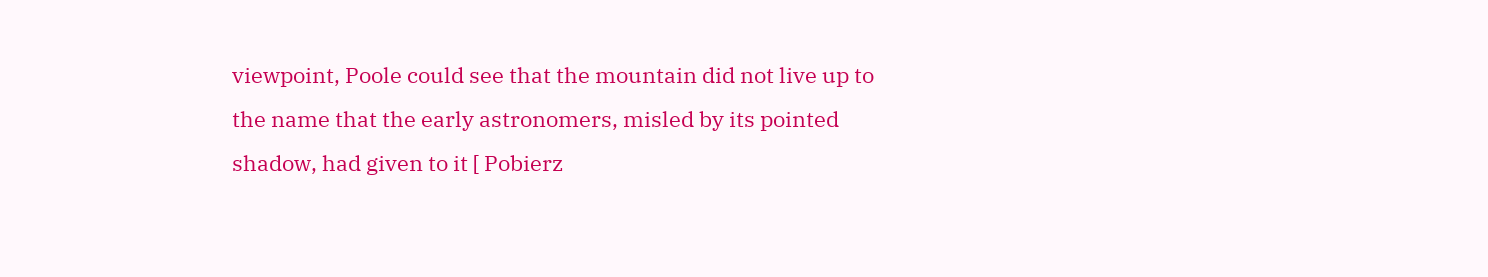viewpoint, Poole could see that the mountain did not live up to the name that the early astronomers, misled by its pointed shadow, had given to it [ Pobierz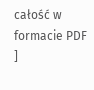całość w formacie PDF ]